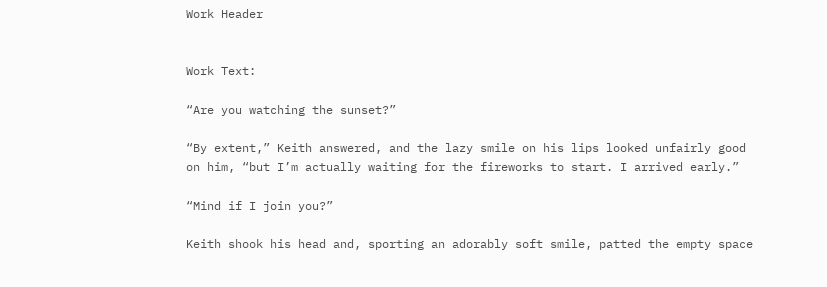Work Header


Work Text:

“Are you watching the sunset?”

“By extent,” Keith answered, and the lazy smile on his lips looked unfairly good on him, “but I’m actually waiting for the fireworks to start. I arrived early.”

“Mind if I join you?”

Keith shook his head and, sporting an adorably soft smile, patted the empty space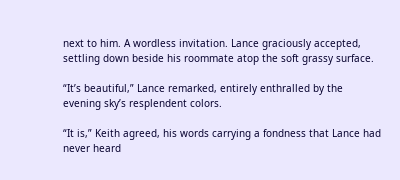next to him. A wordless invitation. Lance graciously accepted, settling down beside his roommate atop the soft grassy surface.

“It’s beautiful,” Lance remarked, entirely enthralled by the evening sky’s resplendent colors.

“It is,” Keith agreed, his words carrying a fondness that Lance had never heard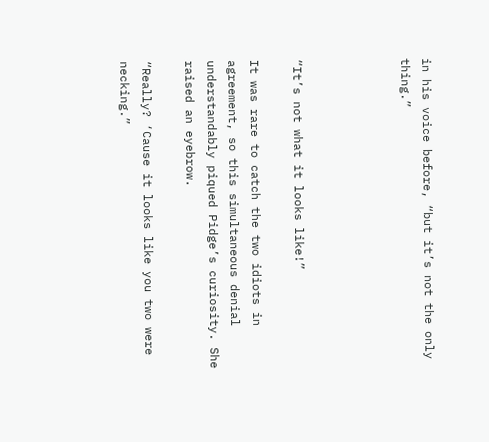in his voice before, “but it’s not the only thing.”




“It’s not what it looks like!”

It was rare to catch the two idiots in agreement, so this simultaneous denial understandably piqued Pidge’s curiosity. She raised an eyebrow.

“Really? ‘Cause it looks like you two were necking.”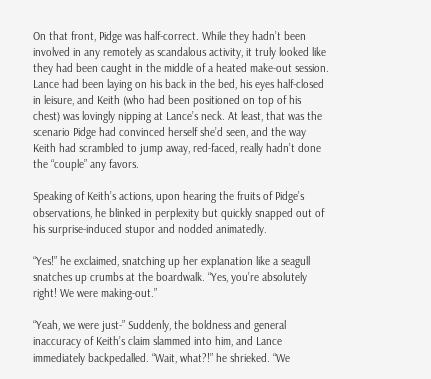On that front, Pidge was half-correct. While they hadn’t been involved in any remotely as scandalous activity, it truly looked like they had been caught in the middle of a heated make-out session. Lance had been laying on his back in the bed, his eyes half-closed in leisure, and Keith (who had been positioned on top of his chest) was lovingly nipping at Lance’s neck. At least, that was the scenario Pidge had convinced herself she’d seen, and the way Keith had scrambled to jump away, red-faced, really hadn’t done the “couple” any favors.

Speaking of Keith’s actions, upon hearing the fruits of Pidge’s observations, he blinked in perplexity but quickly snapped out of his surprise-induced stupor and nodded animatedly.

“Yes!” he exclaimed, snatching up her explanation like a seagull snatches up crumbs at the boardwalk. “Yes, you’re absolutely right! We were making-out.”

“Yeah, we were just-” Suddenly, the boldness and general inaccuracy of Keith’s claim slammed into him, and Lance immediately backpedalled. “Wait, what?!” he shrieked. “We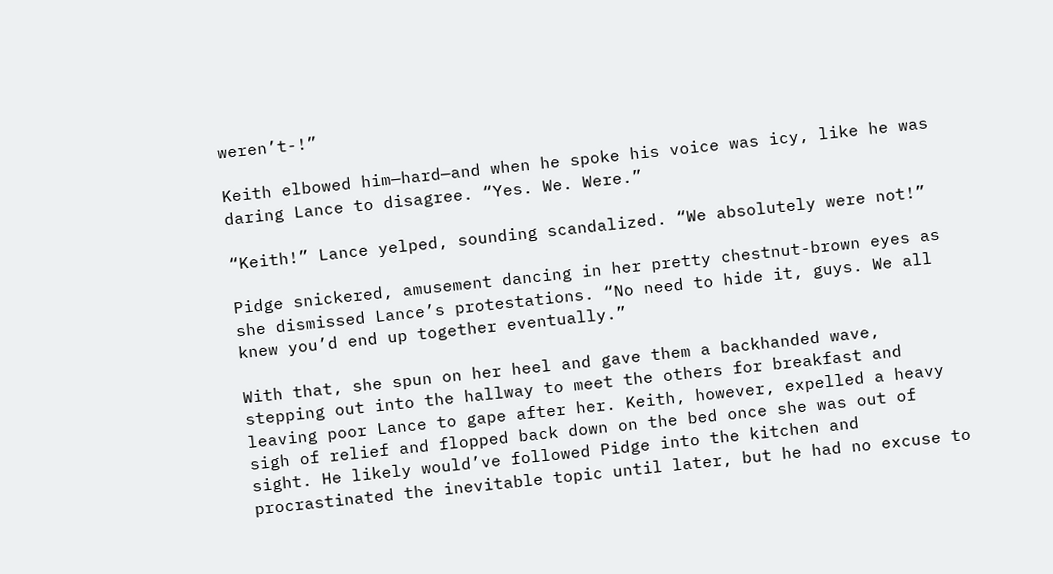weren’t-!”

Keith elbowed him—hard—and when he spoke his voice was icy, like he was daring Lance to disagree. “Yes. We. Were.”

“Keith!” Lance yelped, sounding scandalized. “We absolutely were not!”

Pidge snickered, amusement dancing in her pretty chestnut-brown eyes as she dismissed Lance’s protestations. “No need to hide it, guys. We all knew you’d end up together eventually.”

With that, she spun on her heel and gave them a backhanded wave, stepping out into the hallway to meet the others for breakfast and leaving poor Lance to gape after her. Keith, however, expelled a heavy sigh of relief and flopped back down on the bed once she was out of sight. He likely would’ve followed Pidge into the kitchen and procrastinated the inevitable topic until later, but he had no excuse to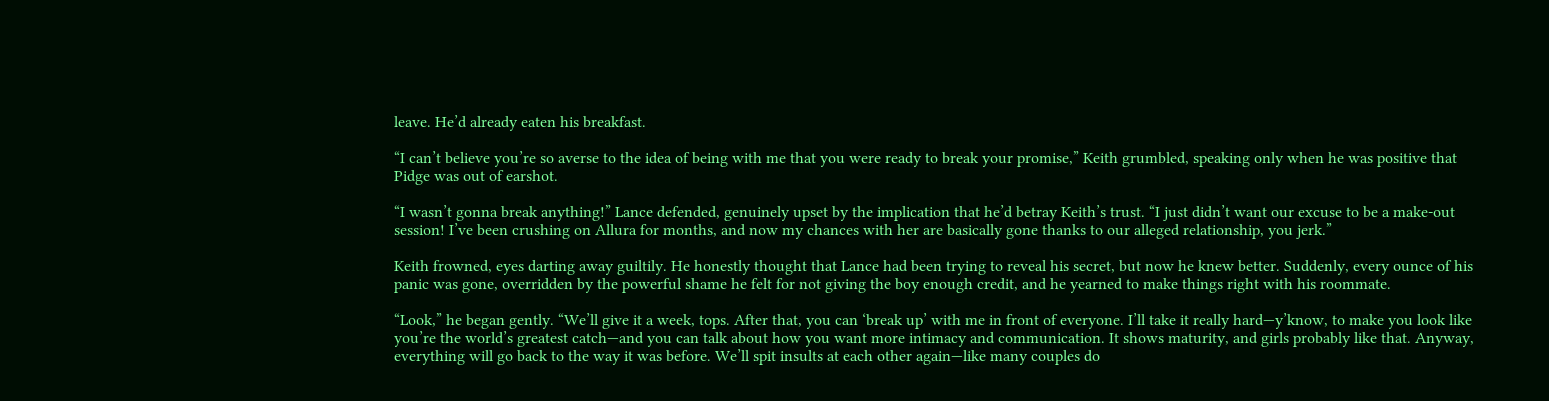leave. He’d already eaten his breakfast.

“I can’t believe you’re so averse to the idea of being with me that you were ready to break your promise,” Keith grumbled, speaking only when he was positive that Pidge was out of earshot.

“I wasn’t gonna break anything!” Lance defended, genuinely upset by the implication that he’d betray Keith’s trust. “I just didn’t want our excuse to be a make-out session! I’ve been crushing on Allura for months, and now my chances with her are basically gone thanks to our alleged relationship, you jerk.”

Keith frowned, eyes darting away guiltily. He honestly thought that Lance had been trying to reveal his secret, but now he knew better. Suddenly, every ounce of his panic was gone, overridden by the powerful shame he felt for not giving the boy enough credit, and he yearned to make things right with his roommate.

“Look,” he began gently. “We’ll give it a week, tops. After that, you can ‘break up’ with me in front of everyone. I’ll take it really hard—y’know, to make you look like you’re the world’s greatest catch—and you can talk about how you want more intimacy and communication. It shows maturity, and girls probably like that. Anyway, everything will go back to the way it was before. We’ll spit insults at each other again—like many couples do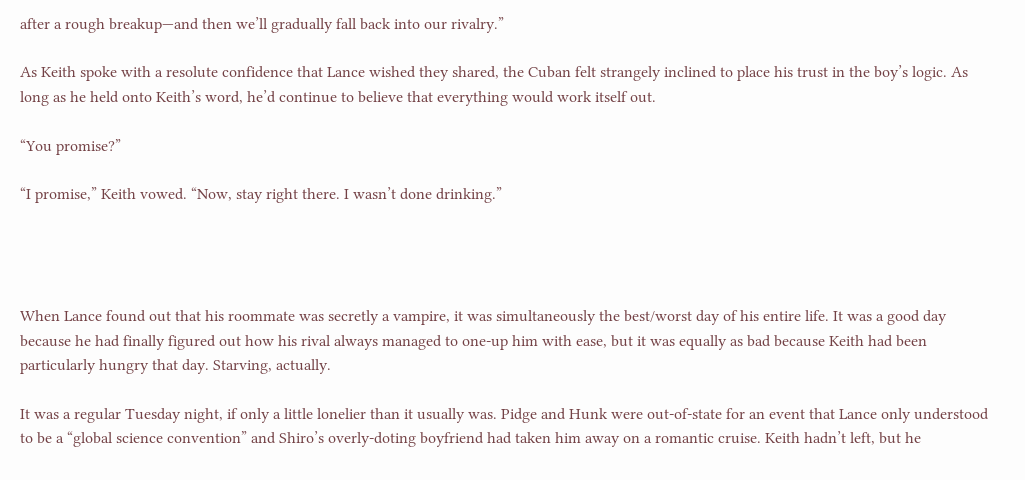after a rough breakup—and then we’ll gradually fall back into our rivalry.”

As Keith spoke with a resolute confidence that Lance wished they shared, the Cuban felt strangely inclined to place his trust in the boy’s logic. As long as he held onto Keith’s word, he’d continue to believe that everything would work itself out.

“You promise?”

“I promise,” Keith vowed. “Now, stay right there. I wasn’t done drinking.”




When Lance found out that his roommate was secretly a vampire, it was simultaneously the best/worst day of his entire life. It was a good day because he had finally figured out how his rival always managed to one-up him with ease, but it was equally as bad because Keith had been particularly hungry that day. Starving, actually.

It was a regular Tuesday night, if only a little lonelier than it usually was. Pidge and Hunk were out-of-state for an event that Lance only understood to be a “global science convention” and Shiro’s overly-doting boyfriend had taken him away on a romantic cruise. Keith hadn’t left, but he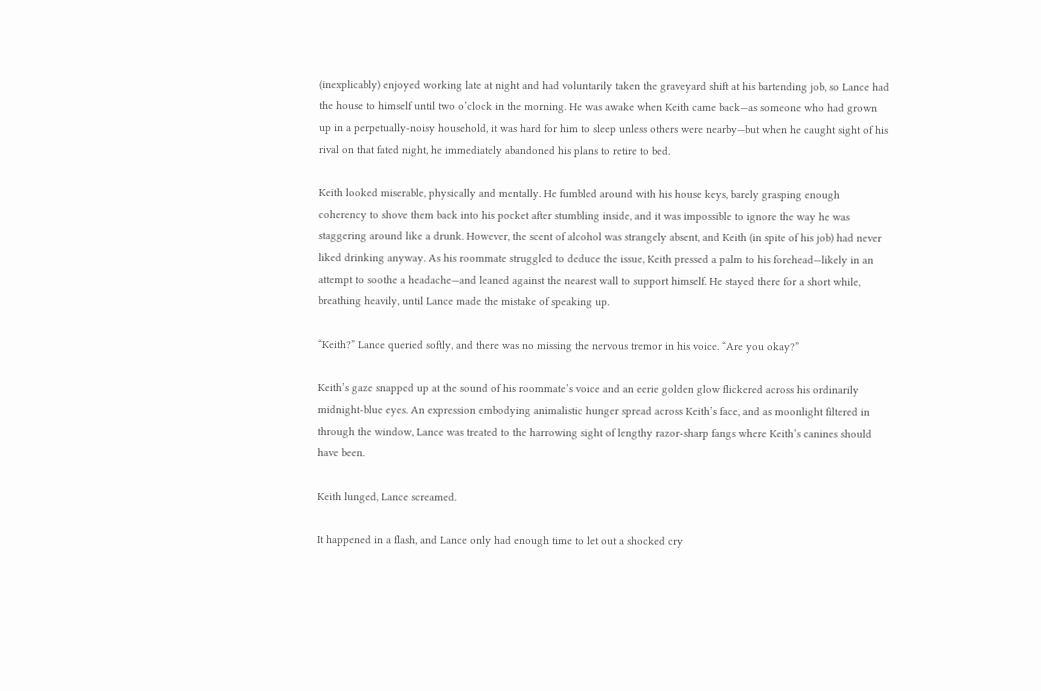(inexplicably) enjoyed working late at night and had voluntarily taken the graveyard shift at his bartending job, so Lance had the house to himself until two o’clock in the morning. He was awake when Keith came back—as someone who had grown up in a perpetually-noisy household, it was hard for him to sleep unless others were nearby—but when he caught sight of his rival on that fated night, he immediately abandoned his plans to retire to bed.

Keith looked miserable, physically and mentally. He fumbled around with his house keys, barely grasping enough coherency to shove them back into his pocket after stumbling inside, and it was impossible to ignore the way he was staggering around like a drunk. However, the scent of alcohol was strangely absent, and Keith (in spite of his job) had never liked drinking anyway. As his roommate struggled to deduce the issue, Keith pressed a palm to his forehead—likely in an attempt to soothe a headache—and leaned against the nearest wall to support himself. He stayed there for a short while, breathing heavily, until Lance made the mistake of speaking up.

“Keith?” Lance queried softly, and there was no missing the nervous tremor in his voice. “Are you okay?”

Keith’s gaze snapped up at the sound of his roommate’s voice and an eerie golden glow flickered across his ordinarily midnight-blue eyes. An expression embodying animalistic hunger spread across Keith’s face, and as moonlight filtered in through the window, Lance was treated to the harrowing sight of lengthy razor-sharp fangs where Keith’s canines should have been.

Keith lunged, Lance screamed.

It happened in a flash, and Lance only had enough time to let out a shocked cry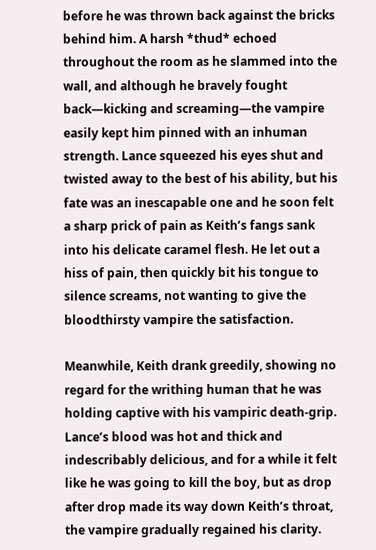before he was thrown back against the bricks behind him. A harsh *thud* echoed throughout the room as he slammed into the wall, and although he bravely fought back—kicking and screaming—the vampire easily kept him pinned with an inhuman strength. Lance squeezed his eyes shut and twisted away to the best of his ability, but his fate was an inescapable one and he soon felt a sharp prick of pain as Keith’s fangs sank into his delicate caramel flesh. He let out a hiss of pain, then quickly bit his tongue to silence screams, not wanting to give the bloodthirsty vampire the satisfaction.

Meanwhile, Keith drank greedily, showing no regard for the writhing human that he was holding captive with his vampiric death-grip. Lance’s blood was hot and thick and indescribably delicious, and for a while it felt like he was going to kill the boy, but as drop after drop made its way down Keith’s throat, the vampire gradually regained his clarity.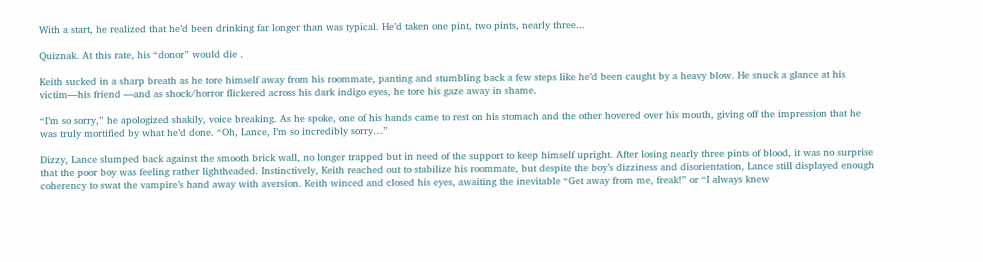With a start, he realized that he’d been drinking far longer than was typical. He’d taken one pint, two pints, nearly three...

Quiznak. At this rate, his “donor” would die .

Keith sucked in a sharp breath as he tore himself away from his roommate, panting and stumbling back a few steps like he’d been caught by a heavy blow. He snuck a glance at his victim—his friend —and as shock/horror flickered across his dark indigo eyes, he tore his gaze away in shame.

“I’m so sorry,” he apologized shakily, voice breaking. As he spoke, one of his hands came to rest on his stomach and the other hovered over his mouth, giving off the impression that he was truly mortified by what he’d done. “Oh, Lance, I’m so incredibly sorry…”

Dizzy, Lance slumped back against the smooth brick wall, no longer trapped but in need of the support to keep himself upright. After losing nearly three pints of blood, it was no surprise that the poor boy was feeling rather lightheaded. Instinctively, Keith reached out to stabilize his roommate, but despite the boy’s dizziness and disorientation, Lance still displayed enough coherency to swat the vampire’s hand away with aversion. Keith winced and closed his eyes, awaiting the inevitable “Get away from me, freak!” or “I always knew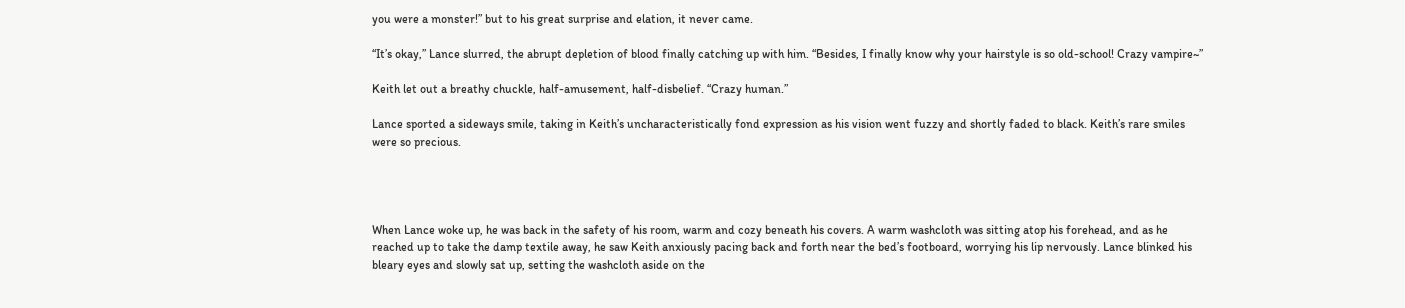you were a monster!” but to his great surprise and elation, it never came.

“It’s okay,” Lance slurred, the abrupt depletion of blood finally catching up with him. “Besides, I finally know why your hairstyle is so old-school! Crazy vampire~”

Keith let out a breathy chuckle, half-amusement, half-disbelief. “Crazy human.”

Lance sported a sideways smile, taking in Keith’s uncharacteristically fond expression as his vision went fuzzy and shortly faded to black. Keith’s rare smiles were so precious.




When Lance woke up, he was back in the safety of his room, warm and cozy beneath his covers. A warm washcloth was sitting atop his forehead, and as he reached up to take the damp textile away, he saw Keith anxiously pacing back and forth near the bed’s footboard, worrying his lip nervously. Lance blinked his bleary eyes and slowly sat up, setting the washcloth aside on the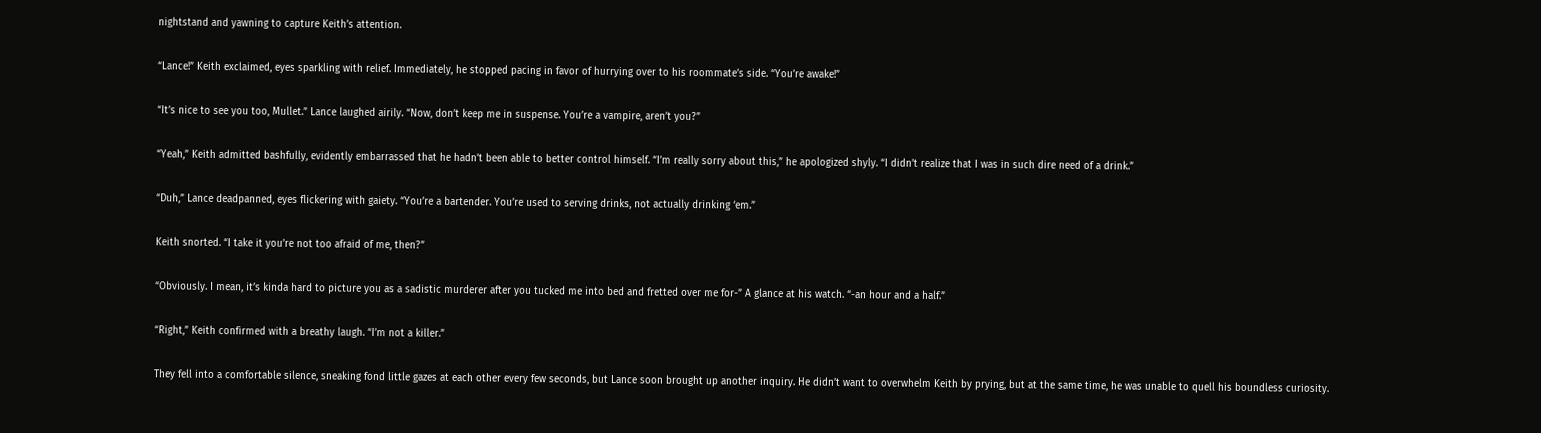nightstand and yawning to capture Keith’s attention.

“Lance!” Keith exclaimed, eyes sparkling with relief. Immediately, he stopped pacing in favor of hurrying over to his roommate’s side. “You’re awake!”

“It’s nice to see you too, Mullet.” Lance laughed airily. “Now, don’t keep me in suspense. You’re a vampire, aren’t you?”

“Yeah,” Keith admitted bashfully, evidently embarrassed that he hadn’t been able to better control himself. “I’m really sorry about this,” he apologized shyly. “I didn’t realize that I was in such dire need of a drink.”

“Duh,” Lance deadpanned, eyes flickering with gaiety. “You’re a bartender. You’re used to serving drinks, not actually drinking ‘em.”

Keith snorted. “I take it you’re not too afraid of me, then?”

“Obviously. I mean, it’s kinda hard to picture you as a sadistic murderer after you tucked me into bed and fretted over me for-” A glance at his watch. “-an hour and a half.”

“Right,” Keith confirmed with a breathy laugh. “I’m not a killer.”

They fell into a comfortable silence, sneaking fond little gazes at each other every few seconds, but Lance soon brought up another inquiry. He didn’t want to overwhelm Keith by prying, but at the same time, he was unable to quell his boundless curiosity.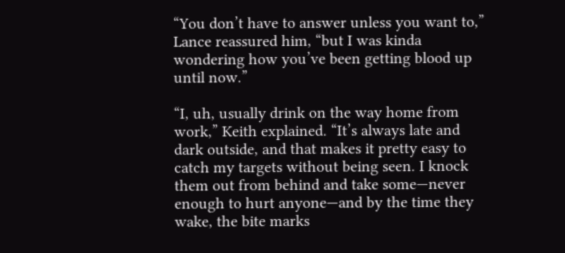“You don’t have to answer unless you want to,” Lance reassured him, “but I was kinda wondering how you’ve been getting blood up until now.”

“I, uh, usually drink on the way home from work,” Keith explained. “It’s always late and dark outside, and that makes it pretty easy to catch my targets without being seen. I knock them out from behind and take some—never enough to hurt anyone—and by the time they wake, the bite marks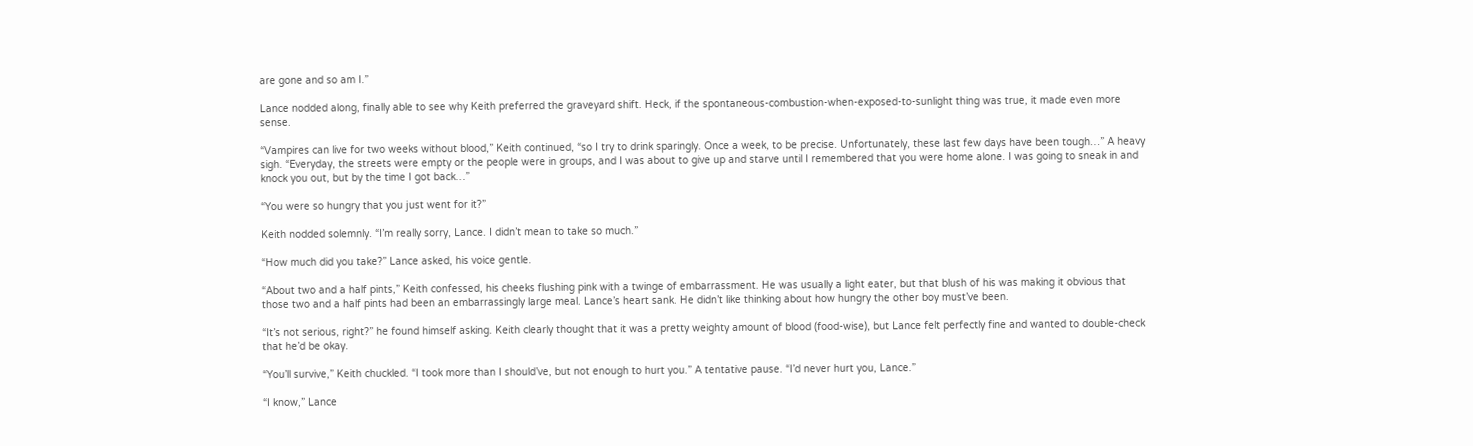are gone and so am I.”

Lance nodded along, finally able to see why Keith preferred the graveyard shift. Heck, if the spontaneous-combustion-when-exposed-to-sunlight thing was true, it made even more sense.

“Vampires can live for two weeks without blood,” Keith continued, “so I try to drink sparingly. Once a week, to be precise. Unfortunately, these last few days have been tough…” A heavy sigh. “Everyday, the streets were empty or the people were in groups, and I was about to give up and starve until I remembered that you were home alone. I was going to sneak in and knock you out, but by the time I got back…”

“You were so hungry that you just went for it?”

Keith nodded solemnly. “I’m really sorry, Lance. I didn’t mean to take so much.”

“How much did you take?” Lance asked, his voice gentle.

“About two and a half pints,” Keith confessed, his cheeks flushing pink with a twinge of embarrassment. He was usually a light eater, but that blush of his was making it obvious that those two and a half pints had been an embarrassingly large meal. Lance’s heart sank. He didn’t like thinking about how hungry the other boy must’ve been.

“It’s not serious, right?” he found himself asking. Keith clearly thought that it was a pretty weighty amount of blood (food-wise), but Lance felt perfectly fine and wanted to double-check that he’d be okay.

“You’ll survive,” Keith chuckled. “I took more than I should’ve, but not enough to hurt you.” A tentative pause. “I’d never hurt you, Lance.”

“I know,” Lance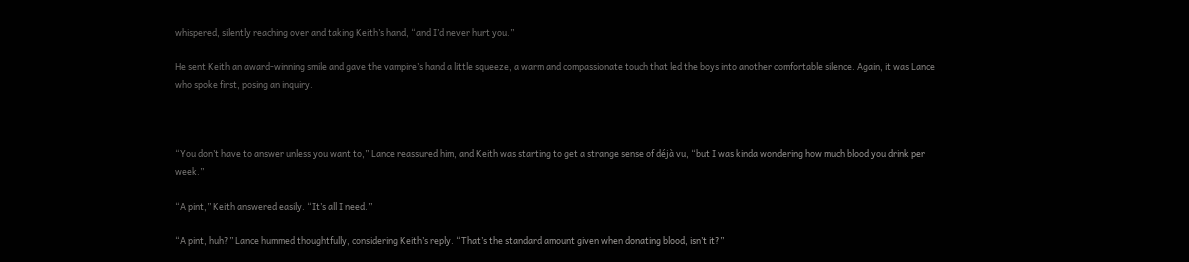whispered, silently reaching over and taking Keith’s hand, “and I’d never hurt you.”

He sent Keith an award-winning smile and gave the vampire’s hand a little squeeze, a warm and compassionate touch that led the boys into another comfortable silence. Again, it was Lance who spoke first, posing an inquiry.



“You don’t have to answer unless you want to,” Lance reassured him, and Keith was starting to get a strange sense of déjà vu, “but I was kinda wondering how much blood you drink per week.”

“A pint,” Keith answered easily. “It’s all I need.”

“A pint, huh?” Lance hummed thoughtfully, considering Keith’s reply. “That’s the standard amount given when donating blood, isn’t it?”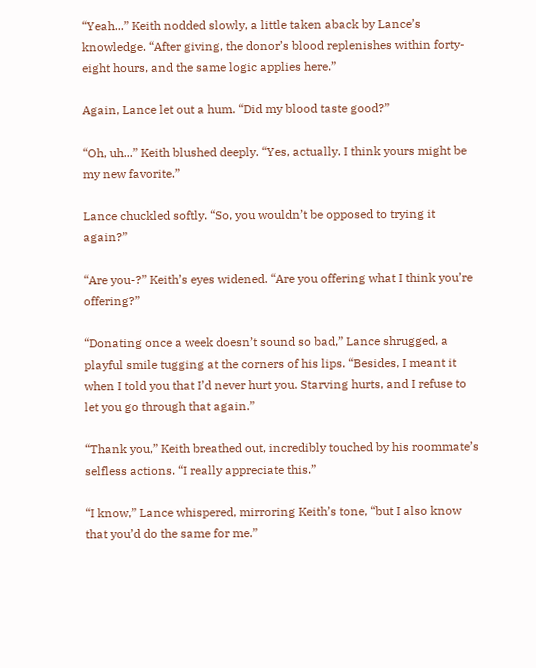“Yeah...” Keith nodded slowly, a little taken aback by Lance’s knowledge. “After giving, the donor’s blood replenishes within forty-eight hours, and the same logic applies here.”

Again, Lance let out a hum. “Did my blood taste good?”

“Oh, uh...” Keith blushed deeply. “Yes, actually. I think yours might be my new favorite.”

Lance chuckled softly. “So, you wouldn’t be opposed to trying it again?”

“Are you-?” Keith’s eyes widened. “Are you offering what I think you’re offering?”

“Donating once a week doesn’t sound so bad,” Lance shrugged, a playful smile tugging at the corners of his lips. “Besides, I meant it when I told you that I’d never hurt you. Starving hurts, and I refuse to let you go through that again.”

“Thank you,” Keith breathed out, incredibly touched by his roommate’s selfless actions. “I really appreciate this.”

“I know,” Lance whispered, mirroring Keith’s tone, “but I also know that you’d do the same for me.”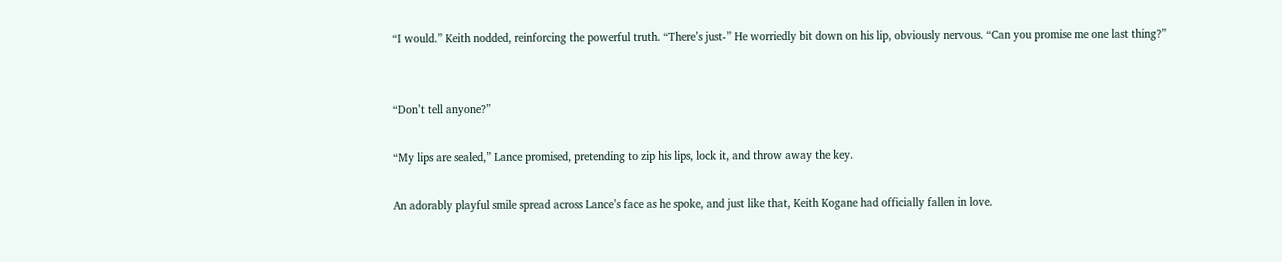“I would.” Keith nodded, reinforcing the powerful truth. “There’s just-” He worriedly bit down on his lip, obviously nervous. “Can you promise me one last thing?”


“Don’t tell anyone?”

“My lips are sealed,” Lance promised, pretending to zip his lips, lock it, and throw away the key.

An adorably playful smile spread across Lance’s face as he spoke, and just like that, Keith Kogane had officially fallen in love.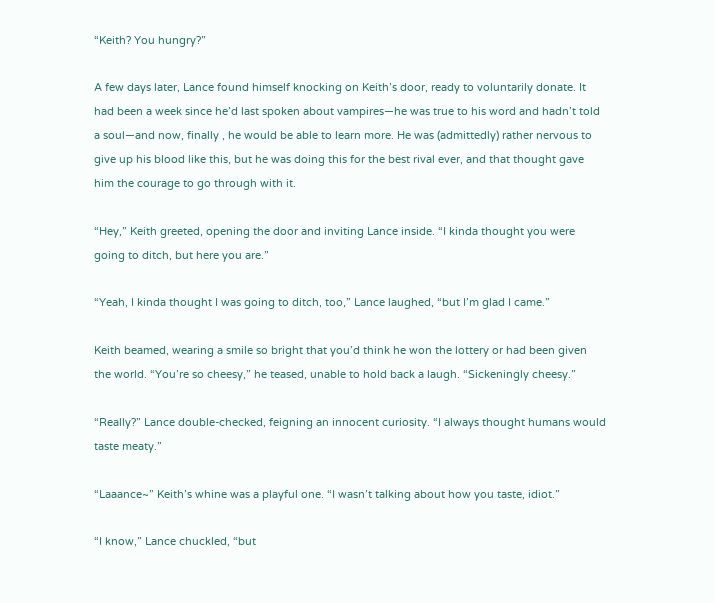“Keith? You hungry?”

A few days later, Lance found himself knocking on Keith’s door, ready to voluntarily donate. It had been a week since he’d last spoken about vampires—he was true to his word and hadn’t told a soul—and now, finally , he would be able to learn more. He was (admittedly) rather nervous to give up his blood like this, but he was doing this for the best rival ever, and that thought gave him the courage to go through with it.

“Hey,” Keith greeted, opening the door and inviting Lance inside. “I kinda thought you were going to ditch, but here you are.”

“Yeah, I kinda thought I was going to ditch, too,” Lance laughed, “but I’m glad I came.”

Keith beamed, wearing a smile so bright that you’d think he won the lottery or had been given the world. “You’re so cheesy,” he teased, unable to hold back a laugh. “Sickeningly cheesy.”

“Really?” Lance double-checked, feigning an innocent curiosity. “I always thought humans would taste meaty.”

“Laaance~” Keith’s whine was a playful one. “I wasn’t talking about how you taste, idiot.”

“I know,” Lance chuckled, “but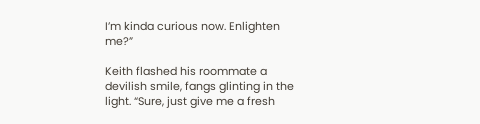I’m kinda curious now. Enlighten me?”

Keith flashed his roommate a devilish smile, fangs glinting in the light. “Sure, just give me a fresh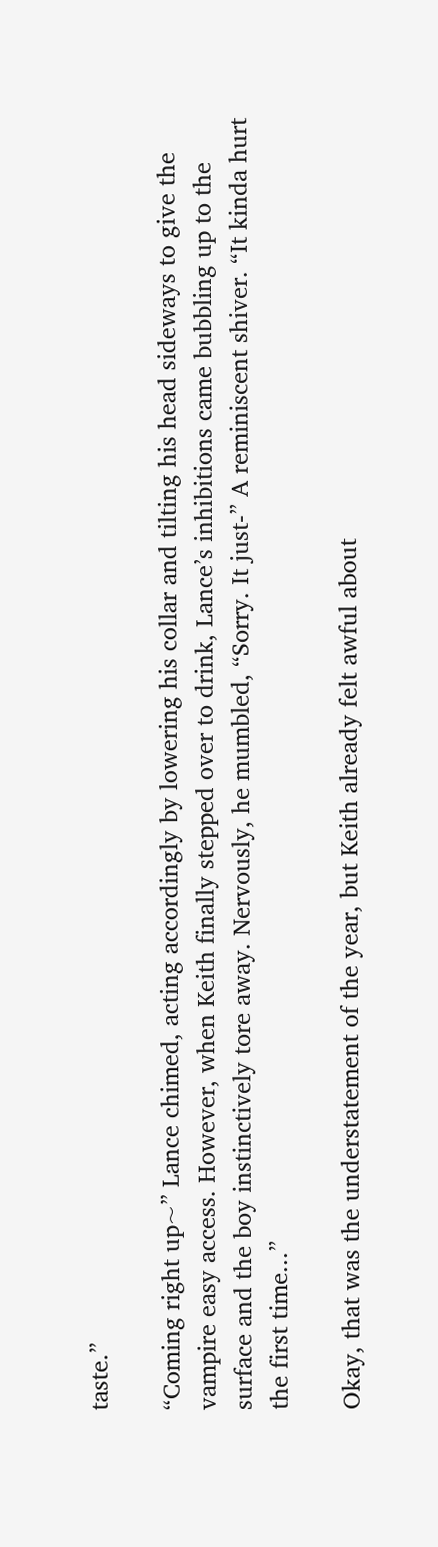taste.”

“Coming right up~” Lance chimed, acting accordingly by lowering his collar and tilting his head sideways to give the vampire easy access. However, when Keith finally stepped over to drink, Lance’s inhibitions came bubbling up to the surface and the boy instinctively tore away. Nervously, he mumbled, “Sorry. It just-” A reminiscent shiver. “It kinda hurt the first time...”

Okay, that was the understatement of the year, but Keith already felt awful about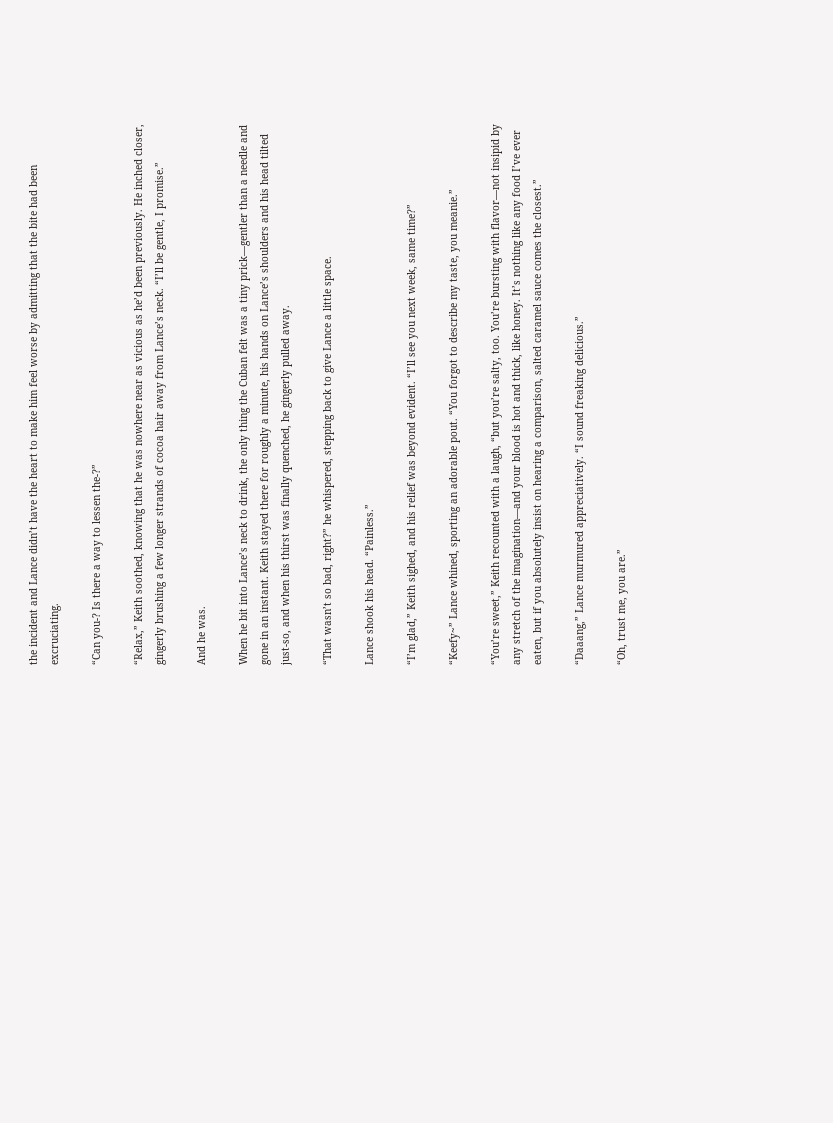the incident and Lance didn’t have the heart to make him feel worse by admitting that the bite had been excruciating.

“Can you-? Is there a way to lessen the-?”

“Relax,” Keith soothed, knowing that he was nowhere near as vicious as he’d been previously. He inched closer, gingerly brushing a few longer strands of cocoa hair away from Lance’s neck. “I’ll be gentle, I promise.”

And he was.

When he bit into Lance’s neck to drink, the only thing the Cuban felt was a tiny prick—gentler than a needle and gone in an instant. Keith stayed there for roughly a minute, his hands on Lance’s shoulders and his head tilted just-so, and when his thirst was finally quenched, he gingerly pulled away.

“That wasn’t so bad, right?” he whispered, stepping back to give Lance a little space.

Lance shook his head. “Painless.”

“I’m glad,” Keith sighed, and his relief was beyond evident. “I’ll see you next week, same time?”

“Keefy~” Lance whined, sporting an adorable pout. “You forgot to describe my taste, you meanie.”

“You’re sweet,” Keith recounted with a laugh, “but you’re salty, too. You’re bursting with flavor—not insipid by any stretch of the imagination—and your blood is hot and thick, like honey. It’s nothing like any food I’ve ever eaten, but if you absolutely insist on hearing a comparison, salted caramel sauce comes the closest.”

“Daaang,” Lance murmured appreciatively. “I sound freaking delicious.”

“Oh, trust me, you are.”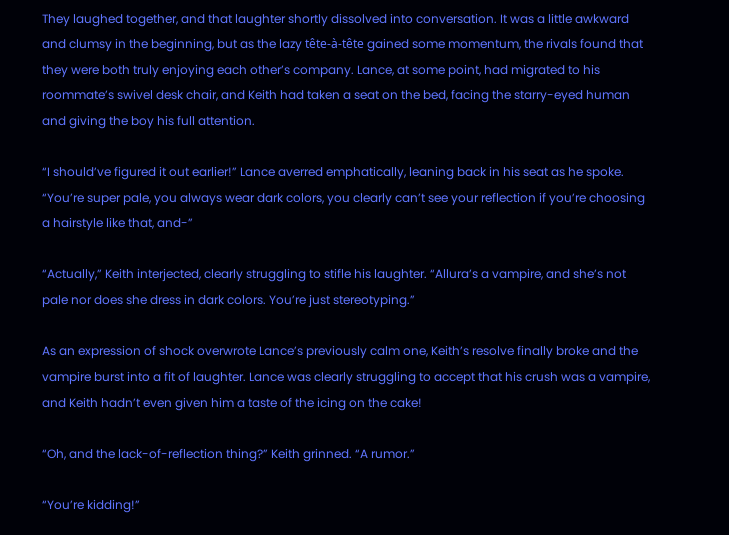They laughed together, and that laughter shortly dissolved into conversation. It was a little awkward and clumsy in the beginning, but as the lazy tête-à-tête gained some momentum, the rivals found that they were both truly enjoying each other’s company. Lance, at some point, had migrated to his roommate’s swivel desk chair, and Keith had taken a seat on the bed, facing the starry-eyed human and giving the boy his full attention.

“I should’ve figured it out earlier!” Lance averred emphatically, leaning back in his seat as he spoke. “You’re super pale, you always wear dark colors, you clearly can’t see your reflection if you’re choosing a hairstyle like that, and-”

“Actually,” Keith interjected, clearly struggling to stifle his laughter. “Allura’s a vampire, and she’s not pale nor does she dress in dark colors. You’re just stereotyping.”

As an expression of shock overwrote Lance’s previously calm one, Keith’s resolve finally broke and the vampire burst into a fit of laughter. Lance was clearly struggling to accept that his crush was a vampire, and Keith hadn’t even given him a taste of the icing on the cake!

“Oh, and the lack-of-reflection thing?” Keith grinned. “A rumor.”

“You’re kidding!”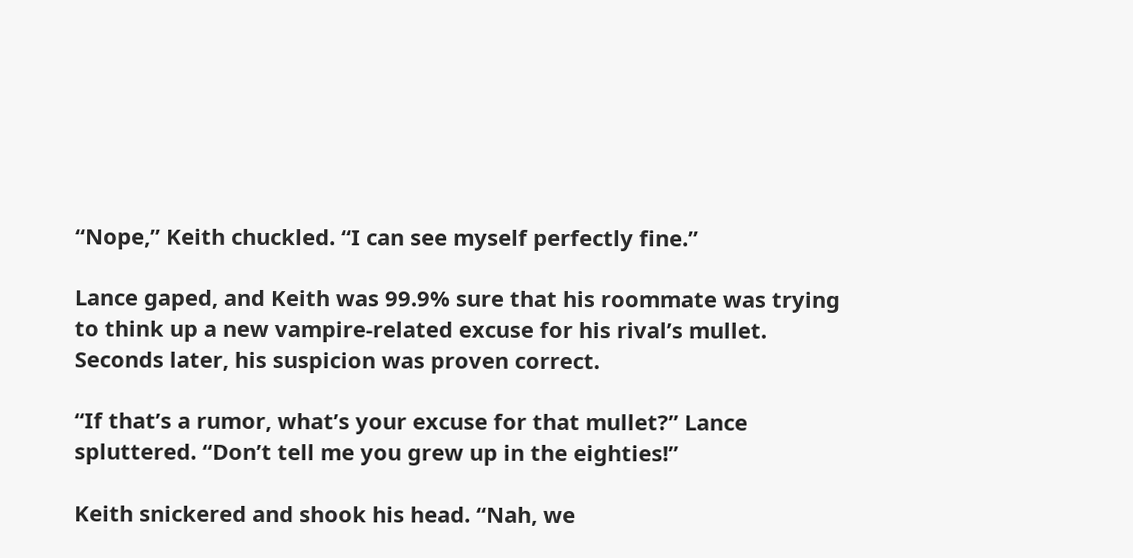“Nope,” Keith chuckled. “I can see myself perfectly fine.”

Lance gaped, and Keith was 99.9% sure that his roommate was trying to think up a new vampire-related excuse for his rival’s mullet. Seconds later, his suspicion was proven correct.

“If that’s a rumor, what’s your excuse for that mullet?” Lance spluttered. “Don’t tell me you grew up in the eighties!”

Keith snickered and shook his head. “Nah, we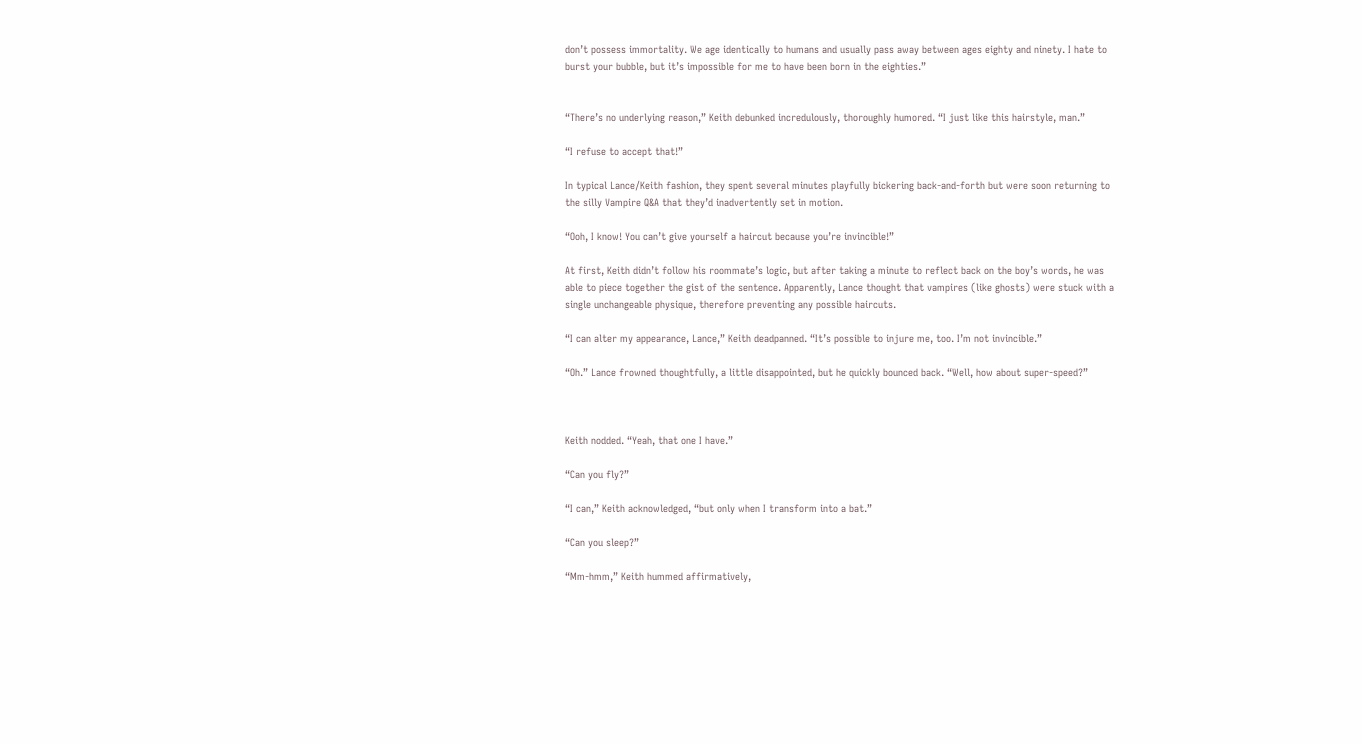don’t possess immortality. We age identically to humans and usually pass away between ages eighty and ninety. I hate to burst your bubble, but it’s impossible for me to have been born in the eighties.”


“There’s no underlying reason,” Keith debunked incredulously, thoroughly humored. “I just like this hairstyle, man.”

“I refuse to accept that!”

In typical Lance/Keith fashion, they spent several minutes playfully bickering back-and-forth but were soon returning to the silly Vampire Q&A that they’d inadvertently set in motion.

“Ooh, I know! You can’t give yourself a haircut because you’re invincible!”

At first, Keith didn’t follow his roommate’s logic, but after taking a minute to reflect back on the boy’s words, he was able to piece together the gist of the sentence. Apparently, Lance thought that vampires (like ghosts) were stuck with a single unchangeable physique, therefore preventing any possible haircuts.

“I can alter my appearance, Lance,” Keith deadpanned. “It’s possible to injure me, too. I’m not invincible.”

“Oh.” Lance frowned thoughtfully, a little disappointed, but he quickly bounced back. “Well, how about super-speed?”



Keith nodded. “Yeah, that one I have.”

“Can you fly?”

“I can,” Keith acknowledged, “but only when I transform into a bat.”

“Can you sleep?”

“Mm-hmm,” Keith hummed affirmatively,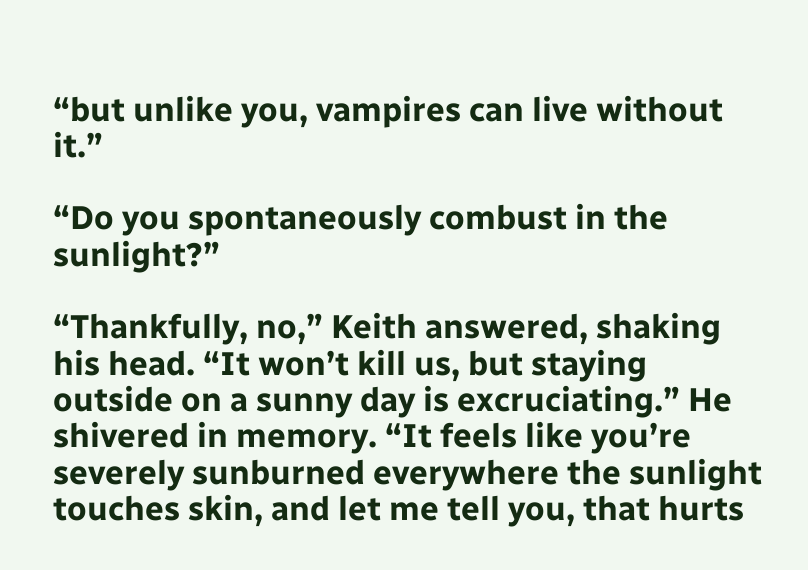“but unlike you, vampires can live without it.”

“Do you spontaneously combust in the sunlight?”

“Thankfully, no,” Keith answered, shaking his head. “It won’t kill us, but staying outside on a sunny day is excruciating.” He shivered in memory. “It feels like you’re severely sunburned everywhere the sunlight touches skin, and let me tell you, that hurts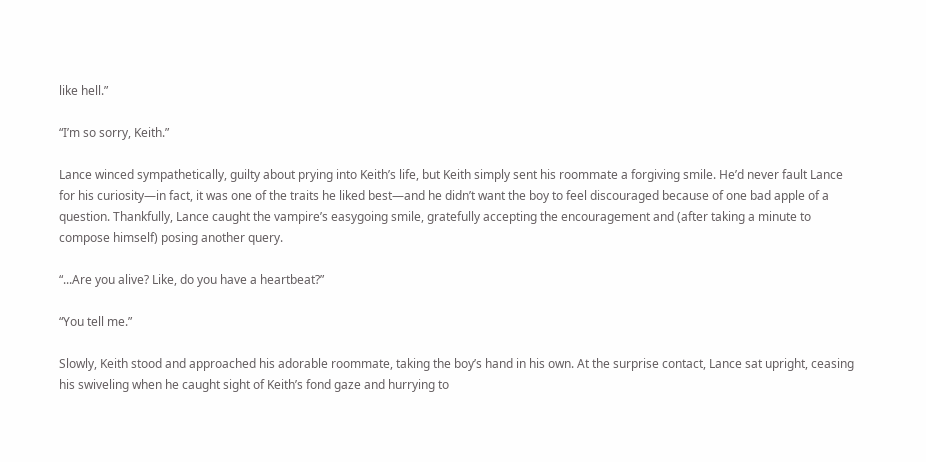like hell.”

“I’m so sorry, Keith.”

Lance winced sympathetically, guilty about prying into Keith’s life, but Keith simply sent his roommate a forgiving smile. He’d never fault Lance for his curiosity—in fact, it was one of the traits he liked best—and he didn’t want the boy to feel discouraged because of one bad apple of a question. Thankfully, Lance caught the vampire’s easygoing smile, gratefully accepting the encouragement and (after taking a minute to compose himself) posing another query.

“...Are you alive? Like, do you have a heartbeat?”

“You tell me.”

Slowly, Keith stood and approached his adorable roommate, taking the boy’s hand in his own. At the surprise contact, Lance sat upright, ceasing his swiveling when he caught sight of Keith’s fond gaze and hurrying to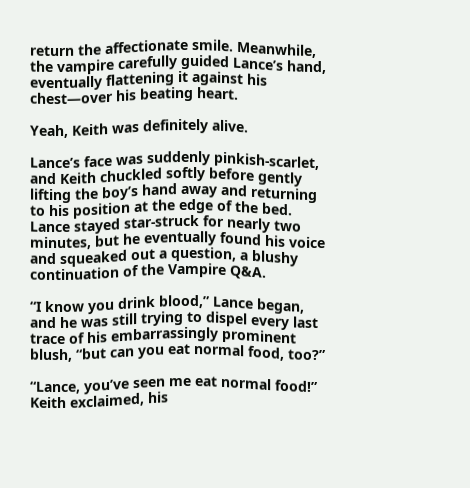return the affectionate smile. Meanwhile, the vampire carefully guided Lance’s hand, eventually flattening it against his chest—over his beating heart.

Yeah, Keith was definitely alive.

Lance’s face was suddenly pinkish-scarlet, and Keith chuckled softly before gently lifting the boy’s hand away and returning to his position at the edge of the bed. Lance stayed star-struck for nearly two minutes, but he eventually found his voice and squeaked out a question, a blushy continuation of the Vampire Q&A.

“I know you drink blood,” Lance began, and he was still trying to dispel every last trace of his embarrassingly prominent blush, “but can you eat normal food, too?”

“Lance, you’ve seen me eat normal food!” Keith exclaimed, his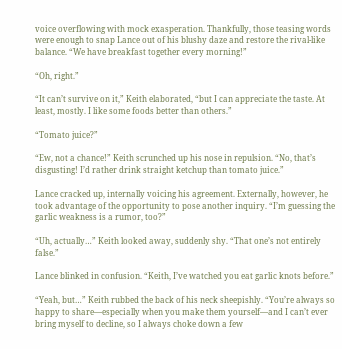voice overflowing with mock exasperation. Thankfully, those teasing words were enough to snap Lance out of his blushy daze and restore the rival-like balance. “We have breakfast together every morning!”

“Oh, right.”

“It can’t survive on it,” Keith elaborated, “but I can appreciate the taste. At least, mostly. I like some foods better than others.”

“Tomato juice?”

“Ew, not a chance!” Keith scrunched up his nose in repulsion. “No, that’s disgusting! I’d rather drink straight ketchup than tomato juice.”

Lance cracked up, internally voicing his agreement. Externally, however, he took advantage of the opportunity to pose another inquiry. “I’m guessing the garlic weakness is a rumor, too?”

“Uh, actually…” Keith looked away, suddenly shy. “That one’s not entirely false.”

Lance blinked in confusion. “Keith, I’ve watched you eat garlic knots before.”

“Yeah, but…” Keith rubbed the back of his neck sheepishly. “You’re always so happy to share—especially when you make them yourself—and I can’t ever bring myself to decline, so I always choke down a few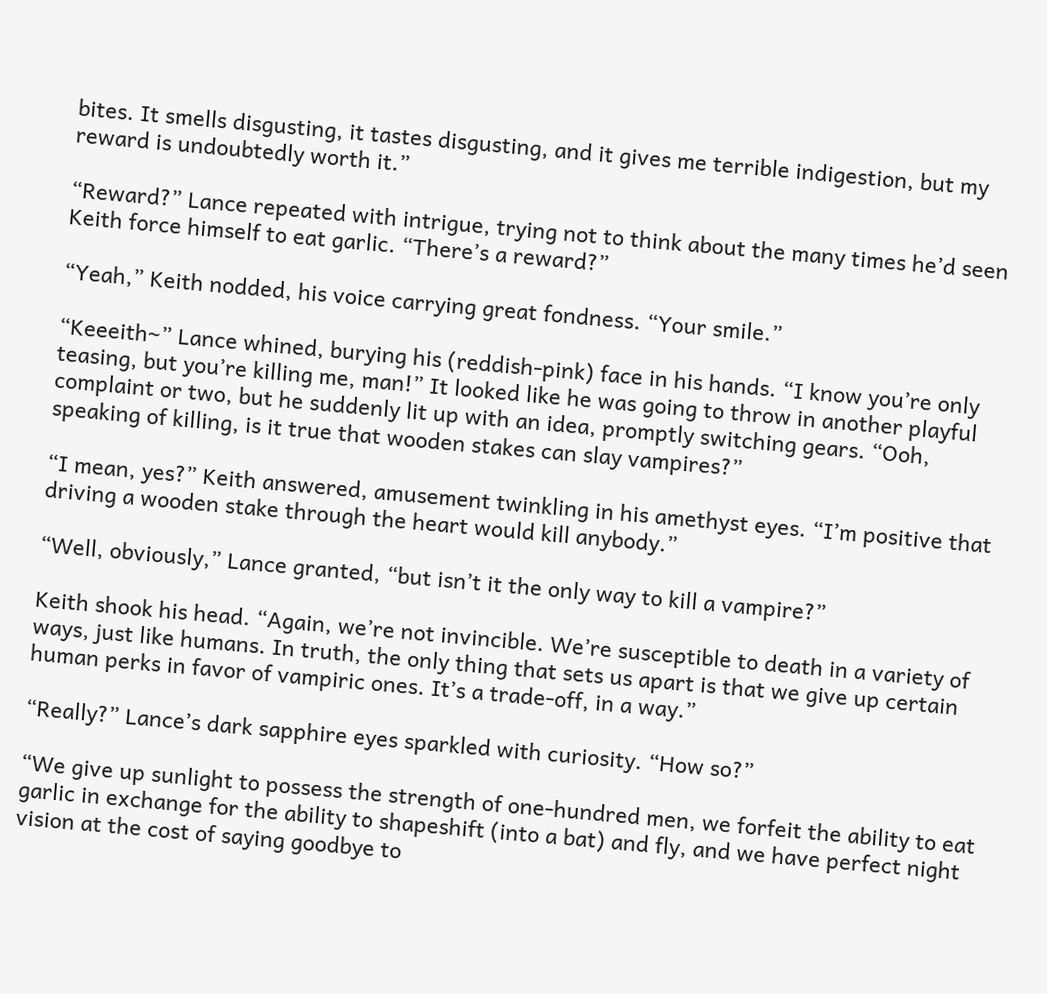bites. It smells disgusting, it tastes disgusting, and it gives me terrible indigestion, but my reward is undoubtedly worth it.”

“Reward?” Lance repeated with intrigue, trying not to think about the many times he’d seen Keith force himself to eat garlic. “There’s a reward?”

“Yeah,” Keith nodded, his voice carrying great fondness. “Your smile.”

“Keeeith~” Lance whined, burying his (reddish-pink) face in his hands. “I know you’re only teasing, but you’re killing me, man!” It looked like he was going to throw in another playful complaint or two, but he suddenly lit up with an idea, promptly switching gears. “Ooh, speaking of killing, is it true that wooden stakes can slay vampires?”

“I mean, yes?” Keith answered, amusement twinkling in his amethyst eyes. “I’m positive that driving a wooden stake through the heart would kill anybody.”

“Well, obviously,” Lance granted, “but isn’t it the only way to kill a vampire?”

Keith shook his head. “Again, we’re not invincible. We’re susceptible to death in a variety of ways, just like humans. In truth, the only thing that sets us apart is that we give up certain human perks in favor of vampiric ones. It’s a trade-off, in a way.”

“Really?” Lance’s dark sapphire eyes sparkled with curiosity. “How so?”

“We give up sunlight to possess the strength of one-hundred men, we forfeit the ability to eat garlic in exchange for the ability to shapeshift (into a bat) and fly, and we have perfect night vision at the cost of saying goodbye to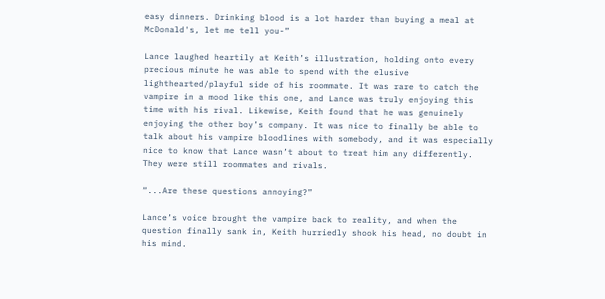easy dinners. Drinking blood is a lot harder than buying a meal at McDonald's, let me tell you-”

Lance laughed heartily at Keith’s illustration, holding onto every precious minute he was able to spend with the elusive lighthearted/playful side of his roommate. It was rare to catch the vampire in a mood like this one, and Lance was truly enjoying this time with his rival. Likewise, Keith found that he was genuinely enjoying the other boy’s company. It was nice to finally be able to talk about his vampire bloodlines with somebody, and it was especially nice to know that Lance wasn’t about to treat him any differently. They were still roommates and rivals.

“...Are these questions annoying?”

Lance’s voice brought the vampire back to reality, and when the question finally sank in, Keith hurriedly shook his head, no doubt in his mind.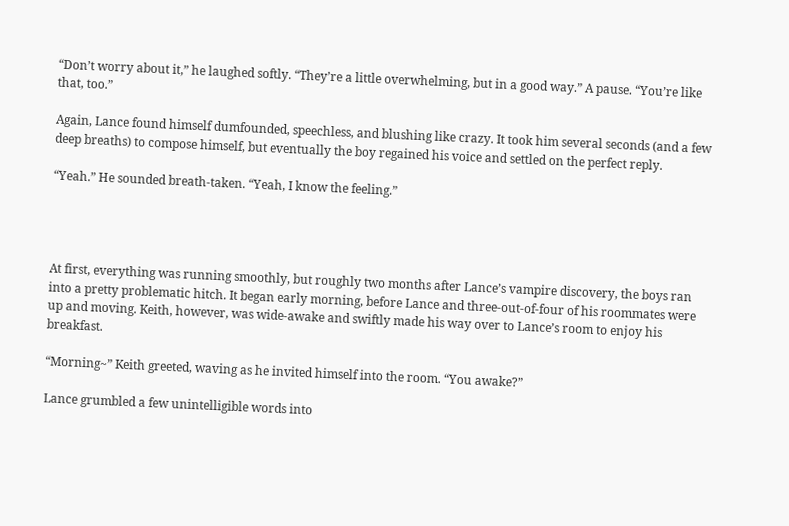“Don’t worry about it,” he laughed softly. “They’re a little overwhelming, but in a good way.” A pause. “You’re like that, too.”

Again, Lance found himself dumfounded, speechless, and blushing like crazy. It took him several seconds (and a few deep breaths) to compose himself, but eventually the boy regained his voice and settled on the perfect reply.

“Yeah.” He sounded breath-taken. “Yeah, I know the feeling.”




At first, everything was running smoothly, but roughly two months after Lance’s vampire discovery, the boys ran into a pretty problematic hitch. It began early morning, before Lance and three-out-of-four of his roommates were up and moving. Keith, however, was wide-awake and swiftly made his way over to Lance’s room to enjoy his breakfast.

“Morning~” Keith greeted, waving as he invited himself into the room. “You awake?”

Lance grumbled a few unintelligible words into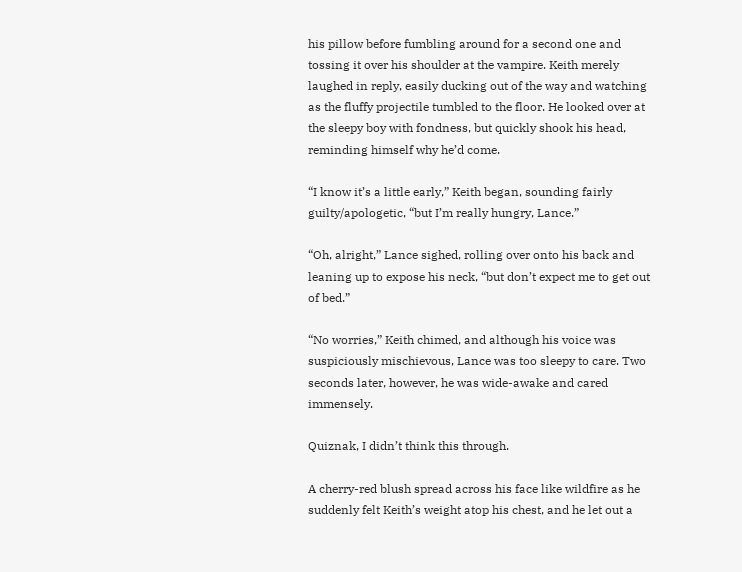his pillow before fumbling around for a second one and tossing it over his shoulder at the vampire. Keith merely laughed in reply, easily ducking out of the way and watching as the fluffy projectile tumbled to the floor. He looked over at the sleepy boy with fondness, but quickly shook his head, reminding himself why he’d come.

“I know it’s a little early,” Keith began, sounding fairly guilty/apologetic, “but I’m really hungry, Lance.”

“Oh, alright,” Lance sighed, rolling over onto his back and leaning up to expose his neck, “but don’t expect me to get out of bed.”

“No worries,” Keith chimed, and although his voice was suspiciously mischievous, Lance was too sleepy to care. Two seconds later, however, he was wide-awake and cared immensely.

Quiznak, I didn’t think this through.

A cherry-red blush spread across his face like wildfire as he suddenly felt Keith’s weight atop his chest, and he let out a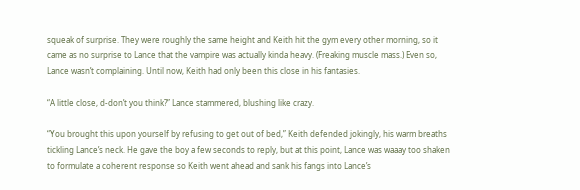squeak of surprise. They were roughly the same height and Keith hit the gym every other morning, so it came as no surprise to Lance that the vampire was actually kinda heavy. (Freaking muscle mass.) Even so, Lance wasn’t complaining. Until now, Keith had only been this close in his fantasies.

“A little close, d-don’t you think?” Lance stammered, blushing like crazy.

“You brought this upon yourself by refusing to get out of bed,” Keith defended jokingly, his warm breaths tickling Lance’s neck. He gave the boy a few seconds to reply, but at this point, Lance was waaay too shaken to formulate a coherent response so Keith went ahead and sank his fangs into Lance’s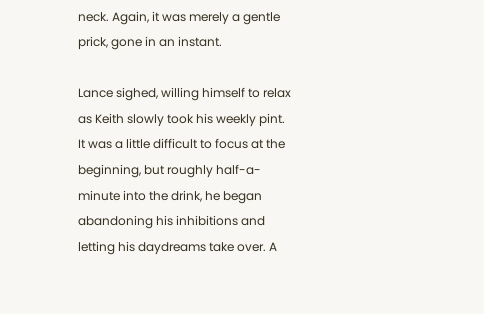neck. Again, it was merely a gentle prick, gone in an instant.

Lance sighed, willing himself to relax as Keith slowly took his weekly pint. It was a little difficult to focus at the beginning, but roughly half-a-minute into the drink, he began abandoning his inhibitions and letting his daydreams take over. A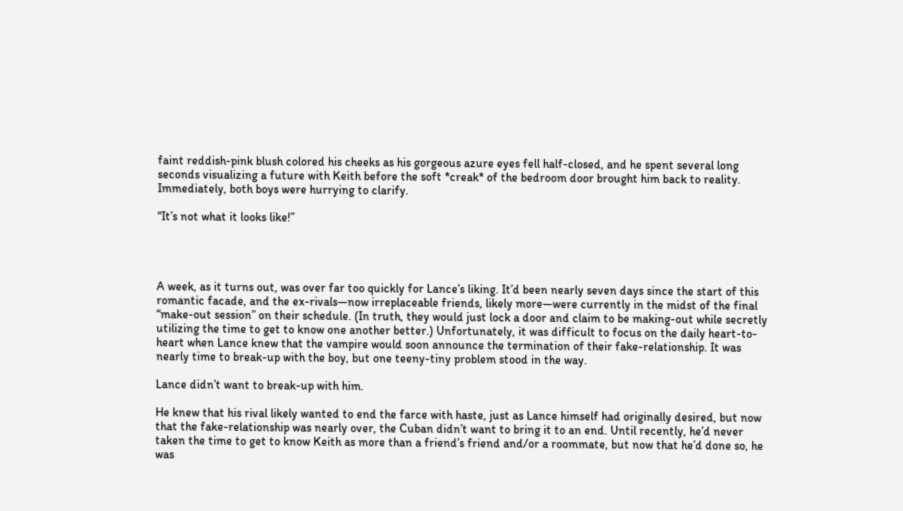faint reddish-pink blush colored his cheeks as his gorgeous azure eyes fell half-closed, and he spent several long seconds visualizing a future with Keith before the soft *creak* of the bedroom door brought him back to reality. Immediately, both boys were hurrying to clarify.

“It’s not what it looks like!”




A week, as it turns out, was over far too quickly for Lance’s liking. It’d been nearly seven days since the start of this romantic facade, and the ex-rivals—now irreplaceable friends, likely more—were currently in the midst of the final “make-out session” on their schedule. (In truth, they would just lock a door and claim to be making-out while secretly utilizing the time to get to know one another better.) Unfortunately, it was difficult to focus on the daily heart-to-heart when Lance knew that the vampire would soon announce the termination of their fake-relationship. It was nearly time to break-up with the boy, but one teeny-tiny problem stood in the way.

Lance didn’t want to break-up with him.

He knew that his rival likely wanted to end the farce with haste, just as Lance himself had originally desired, but now that the fake-relationship was nearly over, the Cuban didn’t want to bring it to an end. Until recently, he’d never taken the time to get to know Keith as more than a friend’s friend and/or a roommate, but now that he’d done so, he was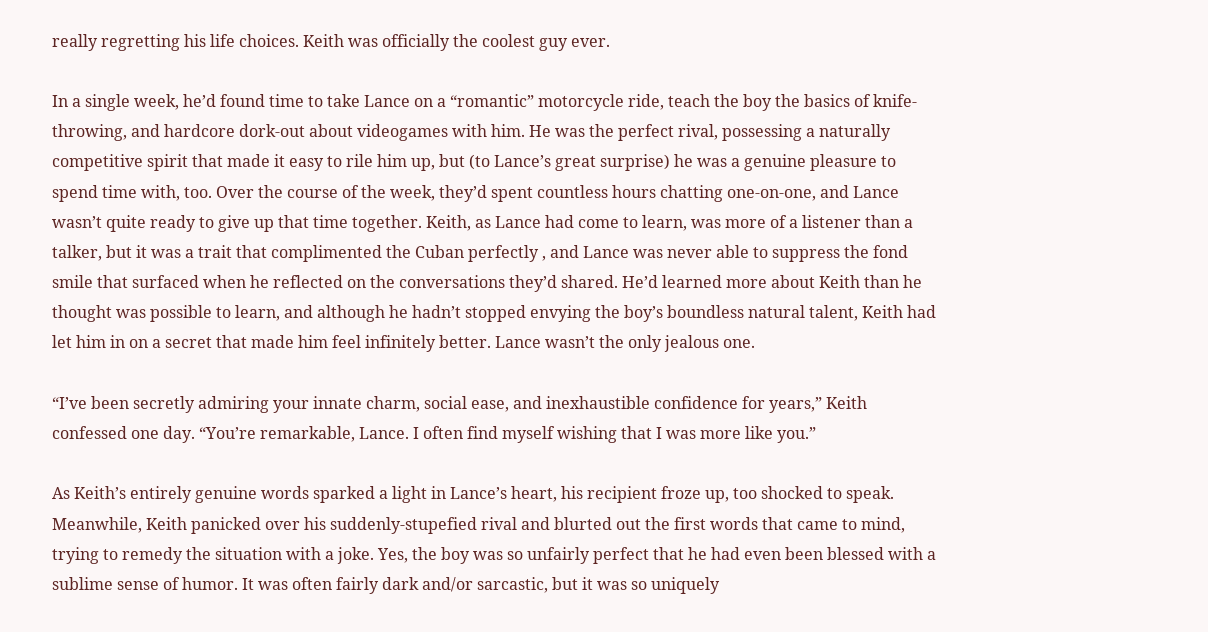really regretting his life choices. Keith was officially the coolest guy ever.

In a single week, he’d found time to take Lance on a “romantic” motorcycle ride, teach the boy the basics of knife-throwing, and hardcore dork-out about videogames with him. He was the perfect rival, possessing a naturally competitive spirit that made it easy to rile him up, but (to Lance’s great surprise) he was a genuine pleasure to spend time with, too. Over the course of the week, they’d spent countless hours chatting one-on-one, and Lance wasn’t quite ready to give up that time together. Keith, as Lance had come to learn, was more of a listener than a talker, but it was a trait that complimented the Cuban perfectly , and Lance was never able to suppress the fond smile that surfaced when he reflected on the conversations they’d shared. He’d learned more about Keith than he thought was possible to learn, and although he hadn’t stopped envying the boy’s boundless natural talent, Keith had let him in on a secret that made him feel infinitely better. Lance wasn’t the only jealous one.

“I’ve been secretly admiring your innate charm, social ease, and inexhaustible confidence for years,” Keith confessed one day. “You’re remarkable, Lance. I often find myself wishing that I was more like you.”

As Keith’s entirely genuine words sparked a light in Lance’s heart, his recipient froze up, too shocked to speak. Meanwhile, Keith panicked over his suddenly-stupefied rival and blurted out the first words that came to mind, trying to remedy the situation with a joke. Yes, the boy was so unfairly perfect that he had even been blessed with a sublime sense of humor. It was often fairly dark and/or sarcastic, but it was so uniquely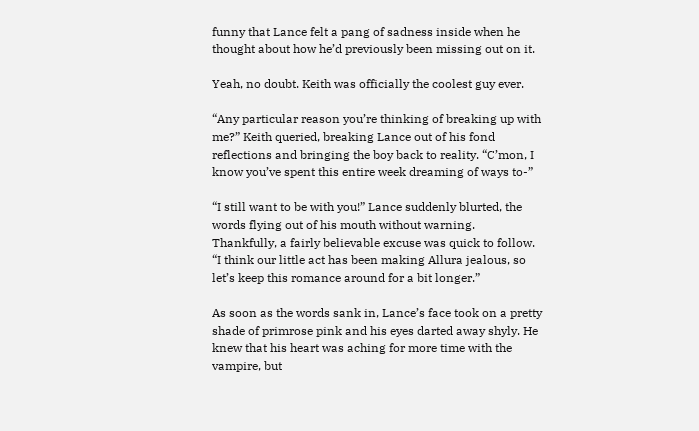funny that Lance felt a pang of sadness inside when he thought about how he’d previously been missing out on it.

Yeah, no doubt. Keith was officially the coolest guy ever.

“Any particular reason you’re thinking of breaking up with me?” Keith queried, breaking Lance out of his fond reflections and bringing the boy back to reality. “C’mon, I know you’ve spent this entire week dreaming of ways to-”

“I still want to be with you!” Lance suddenly blurted, the words flying out of his mouth without warning. Thankfully, a fairly believable excuse was quick to follow. “I think our little act has been making Allura jealous, so let’s keep this romance around for a bit longer.”

As soon as the words sank in, Lance’s face took on a pretty shade of primrose pink and his eyes darted away shyly. He knew that his heart was aching for more time with the vampire, but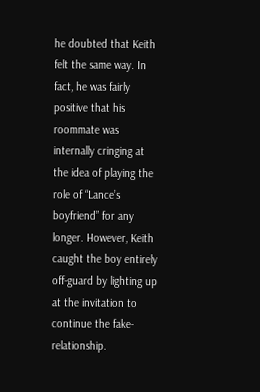he doubted that Keith felt the same way. In fact, he was fairly positive that his roommate was internally cringing at the idea of playing the role of “Lance’s boyfriend” for any longer. However, Keith caught the boy entirely off-guard by lighting up at the invitation to continue the fake-relationship.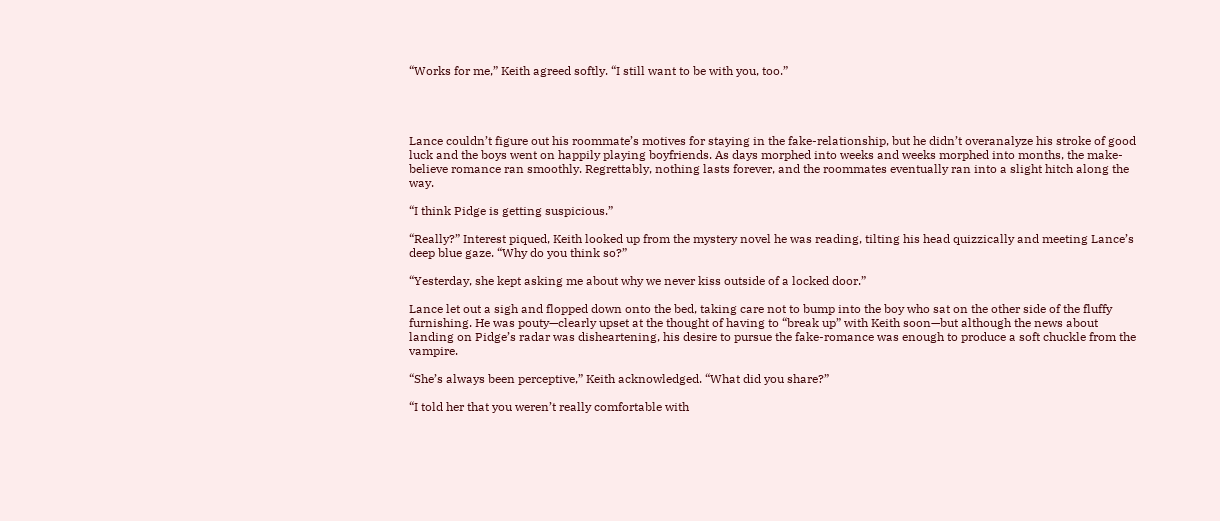“Works for me,” Keith agreed softly. “I still want to be with you, too.”




Lance couldn’t figure out his roommate’s motives for staying in the fake-relationship, but he didn’t overanalyze his stroke of good luck and the boys went on happily playing boyfriends. As days morphed into weeks and weeks morphed into months, the make-believe romance ran smoothly. Regrettably, nothing lasts forever, and the roommates eventually ran into a slight hitch along the way.

“I think Pidge is getting suspicious.”

“Really?” Interest piqued, Keith looked up from the mystery novel he was reading, tilting his head quizzically and meeting Lance’s deep blue gaze. “Why do you think so?”

“Yesterday, she kept asking me about why we never kiss outside of a locked door.”

Lance let out a sigh and flopped down onto the bed, taking care not to bump into the boy who sat on the other side of the fluffy furnishing. He was pouty—clearly upset at the thought of having to “break up” with Keith soon—but although the news about landing on Pidge’s radar was disheartening, his desire to pursue the fake-romance was enough to produce a soft chuckle from the vampire.

“She’s always been perceptive,” Keith acknowledged. “What did you share?”

“I told her that you weren’t really comfortable with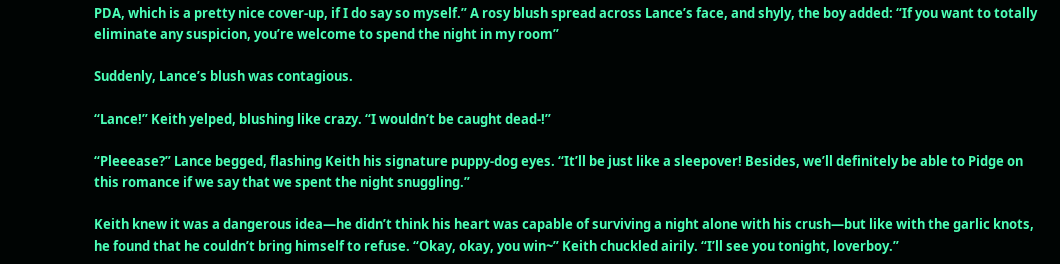PDA, which is a pretty nice cover-up, if I do say so myself.” A rosy blush spread across Lance’s face, and shyly, the boy added: “If you want to totally eliminate any suspicion, you’re welcome to spend the night in my room”

Suddenly, Lance’s blush was contagious.

“Lance!” Keith yelped, blushing like crazy. “I wouldn’t be caught dead-!”

“Pleeease?” Lance begged, flashing Keith his signature puppy-dog eyes. “It’ll be just like a sleepover! Besides, we’ll definitely be able to Pidge on this romance if we say that we spent the night snuggling.”

Keith knew it was a dangerous idea—he didn’t think his heart was capable of surviving a night alone with his crush—but like with the garlic knots, he found that he couldn’t bring himself to refuse. “Okay, okay, you win~” Keith chuckled airily. “I’ll see you tonight, loverboy.”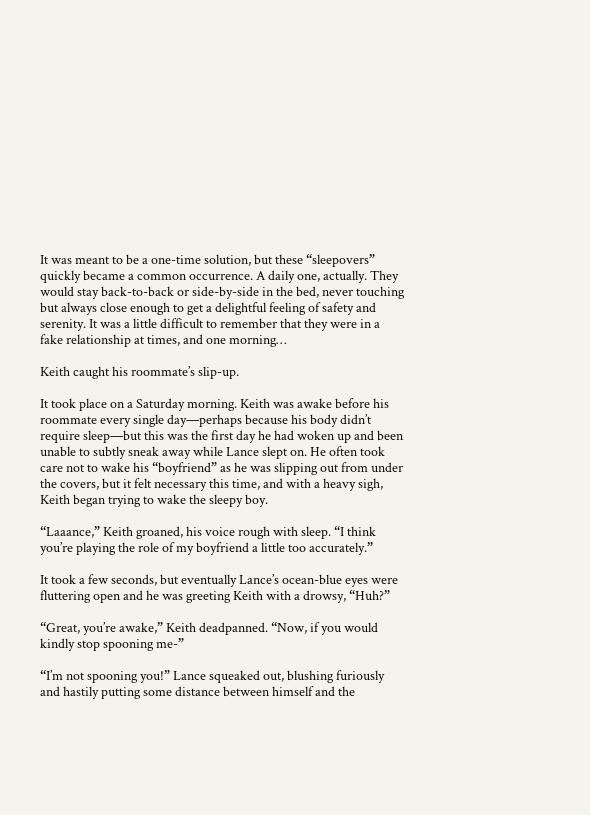It was meant to be a one-time solution, but these “sleepovers” quickly became a common occurrence. A daily one, actually. They would stay back-to-back or side-by-side in the bed, never touching but always close enough to get a delightful feeling of safety and serenity. It was a little difficult to remember that they were in a fake relationship at times, and one morning…

Keith caught his roommate’s slip-up.

It took place on a Saturday morning. Keith was awake before his roommate every single day—perhaps because his body didn’t require sleep—but this was the first day he had woken up and been unable to subtly sneak away while Lance slept on. He often took care not to wake his “boyfriend” as he was slipping out from under the covers, but it felt necessary this time, and with a heavy sigh, Keith began trying to wake the sleepy boy.

“Laaance,” Keith groaned, his voice rough with sleep. “I think you’re playing the role of my boyfriend a little too accurately.”

It took a few seconds, but eventually Lance’s ocean-blue eyes were fluttering open and he was greeting Keith with a drowsy, “Huh?”

“Great, you’re awake,” Keith deadpanned. “Now, if you would kindly stop spooning me-”

“I’m not spooning you!” Lance squeaked out, blushing furiously and hastily putting some distance between himself and the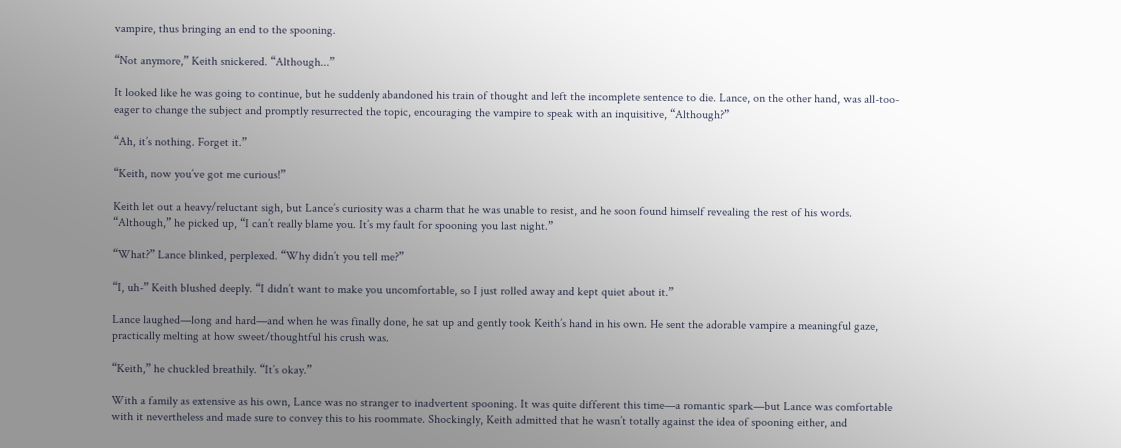vampire, thus bringing an end to the spooning.

“Not anymore,” Keith snickered. “Although...”

It looked like he was going to continue, but he suddenly abandoned his train of thought and left the incomplete sentence to die. Lance, on the other hand, was all-too-eager to change the subject and promptly resurrected the topic, encouraging the vampire to speak with an inquisitive, “Although?”

“Ah, it’s nothing. Forget it.”

“Keith, now you’ve got me curious!”

Keith let out a heavy/reluctant sigh, but Lance’s curiosity was a charm that he was unable to resist, and he soon found himself revealing the rest of his words. “Although,” he picked up, “I can’t really blame you. It’s my fault for spooning you last night.”

“What?” Lance blinked, perplexed. “Why didn’t you tell me?”

“I, uh-” Keith blushed deeply. “I didn’t want to make you uncomfortable, so I just rolled away and kept quiet about it.”

Lance laughed—long and hard—and when he was finally done, he sat up and gently took Keith’s hand in his own. He sent the adorable vampire a meaningful gaze, practically melting at how sweet/thoughtful his crush was.

“Keith,” he chuckled breathily. “It’s okay.”

With a family as extensive as his own, Lance was no stranger to inadvertent spooning. It was quite different this time—a romantic spark—but Lance was comfortable with it nevertheless and made sure to convey this to his roommate. Shockingly, Keith admitted that he wasn’t totally against the idea of spooning either, and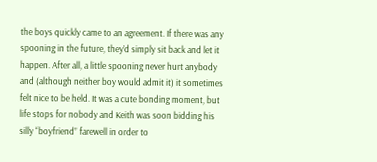the boys quickly came to an agreement. If there was any spooning in the future, they’d simply sit back and let it happen. After all, a little spooning never hurt anybody and (although neither boy would admit it) it sometimes felt nice to be held. It was a cute bonding moment, but life stops for nobody and Keith was soon bidding his silly “boyfriend” farewell in order to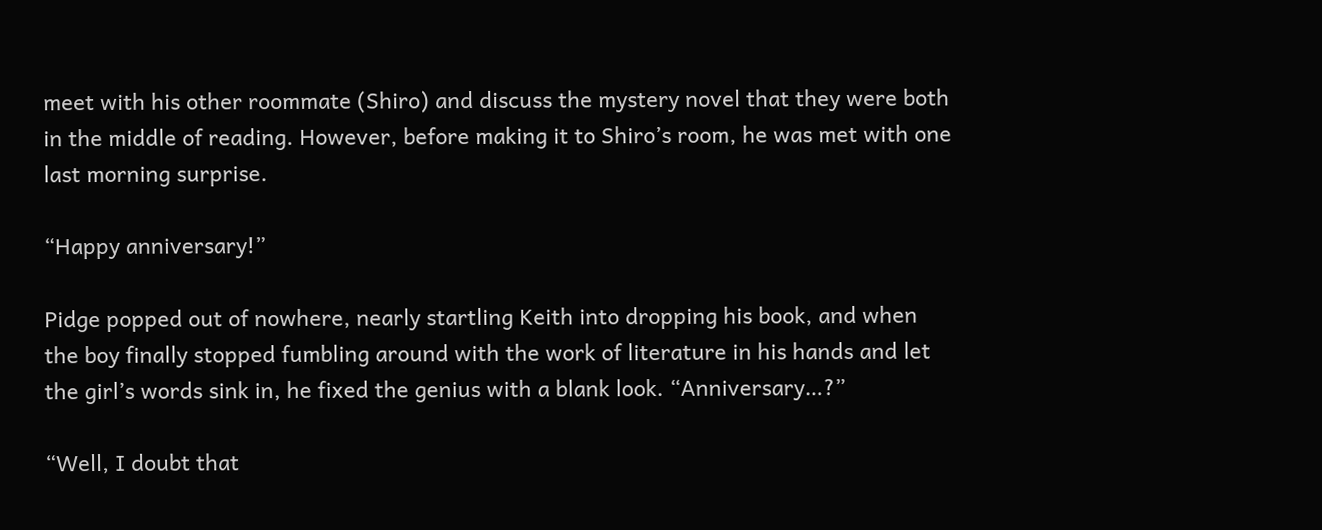meet with his other roommate (Shiro) and discuss the mystery novel that they were both in the middle of reading. However, before making it to Shiro’s room, he was met with one last morning surprise.

“Happy anniversary!”

Pidge popped out of nowhere, nearly startling Keith into dropping his book, and when the boy finally stopped fumbling around with the work of literature in his hands and let the girl’s words sink in, he fixed the genius with a blank look. “Anniversary…?”

“Well, I doubt that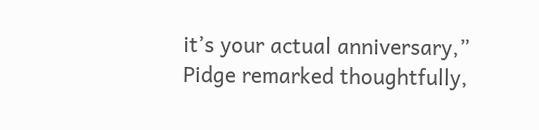it’s your actual anniversary,” Pidge remarked thoughtfully,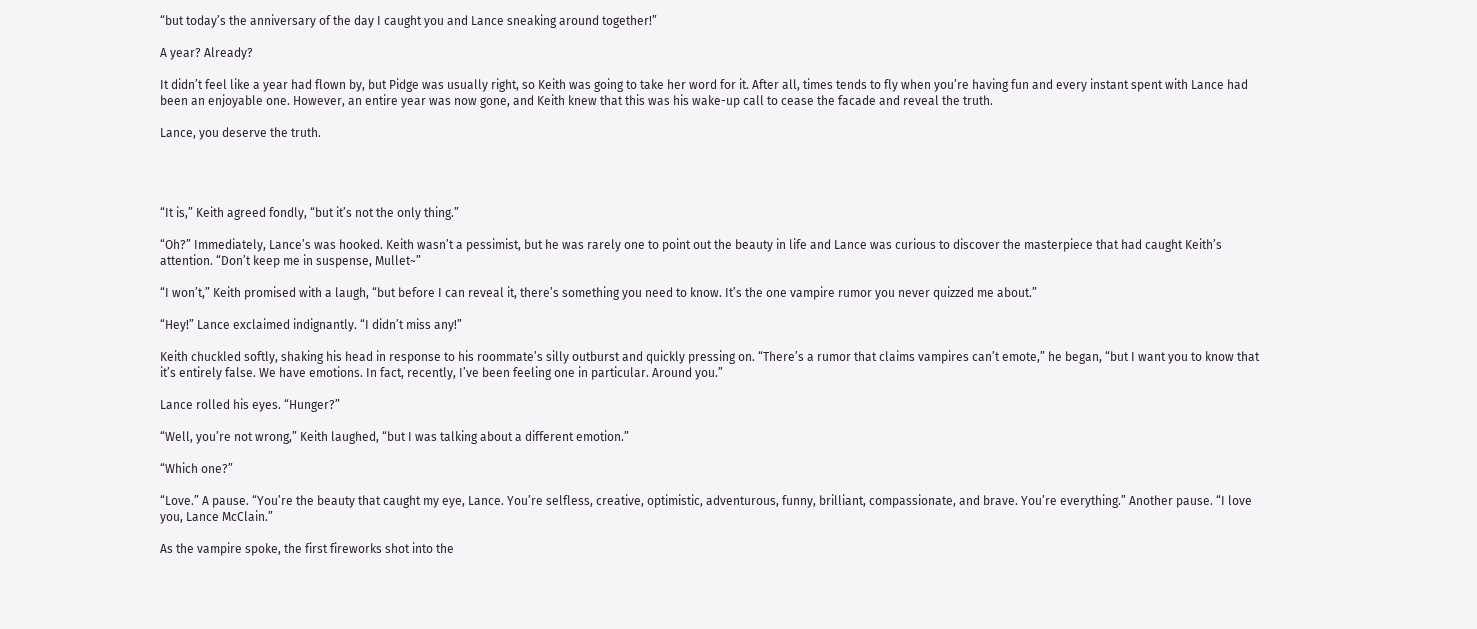“but today’s the anniversary of the day I caught you and Lance sneaking around together!”

A year? Already?

It didn’t feel like a year had flown by, but Pidge was usually right, so Keith was going to take her word for it. After all, times tends to fly when you’re having fun and every instant spent with Lance had been an enjoyable one. However, an entire year was now gone, and Keith knew that this was his wake-up call to cease the facade and reveal the truth.

Lance, you deserve the truth.




“It is,” Keith agreed fondly, “but it’s not the only thing.”

“Oh?” Immediately, Lance’s was hooked. Keith wasn’t a pessimist, but he was rarely one to point out the beauty in life and Lance was curious to discover the masterpiece that had caught Keith’s attention. “Don’t keep me in suspense, Mullet~”

“I won’t,” Keith promised with a laugh, “but before I can reveal it, there’s something you need to know. It’s the one vampire rumor you never quizzed me about.”

“Hey!” Lance exclaimed indignantly. “I didn’t miss any!”

Keith chuckled softly, shaking his head in response to his roommate’s silly outburst and quickly pressing on. “There’s a rumor that claims vampires can’t emote,” he began, “but I want you to know that it’s entirely false. We have emotions. In fact, recently, I’ve been feeling one in particular. Around you.”

Lance rolled his eyes. “Hunger?”

“Well, you’re not wrong,” Keith laughed, “but I was talking about a different emotion.”

“Which one?”

“Love.” A pause. “You’re the beauty that caught my eye, Lance. You’re selfless, creative, optimistic, adventurous, funny, brilliant, compassionate, and brave. You’re everything.” Another pause. “I love you, Lance McClain.”

As the vampire spoke, the first fireworks shot into the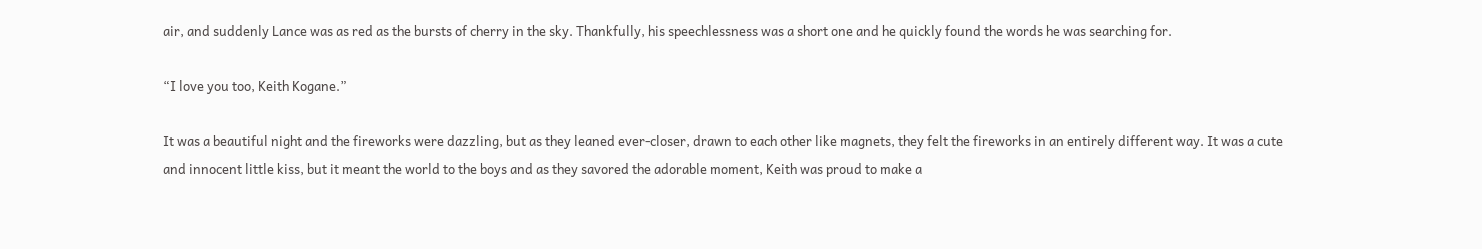air, and suddenly Lance was as red as the bursts of cherry in the sky. Thankfully, his speechlessness was a short one and he quickly found the words he was searching for.

“I love you too, Keith Kogane.”

It was a beautiful night and the fireworks were dazzling, but as they leaned ever-closer, drawn to each other like magnets, they felt the fireworks in an entirely different way. It was a cute and innocent little kiss, but it meant the world to the boys and as they savored the adorable moment, Keith was proud to make a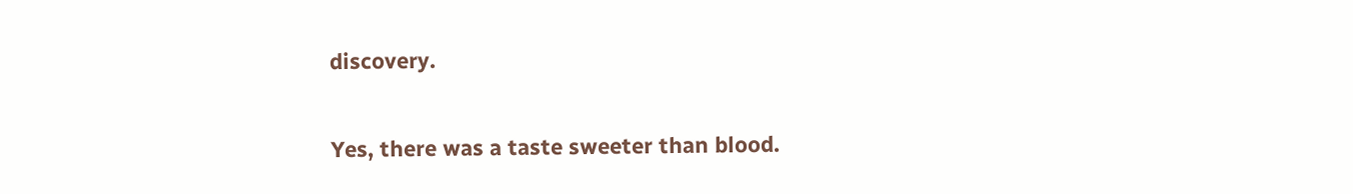discovery.

Yes, there was a taste sweeter than blood.